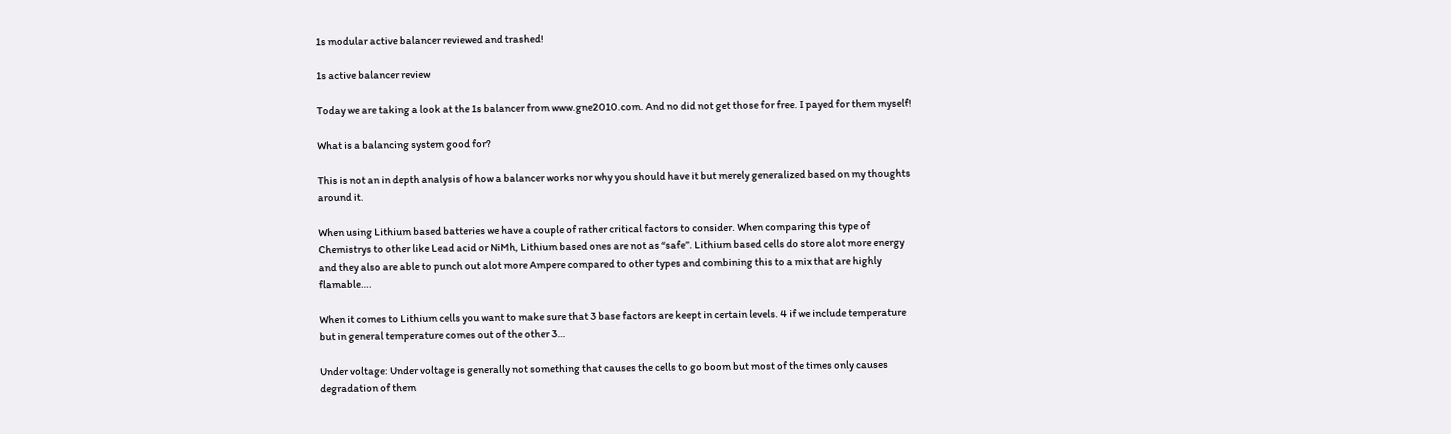1s modular active balancer reviewed and trashed!

1s active balancer review

Today we are taking a look at the 1s balancer from www.gne2010.com. And no did not get those for free. I payed for them myself!

What is a balancing system good for?

This is not an in depth analysis of how a balancer works nor why you should have it but merely generalized based on my thoughts around it.

When using Lithium based batteries we have a couple of rather critical factors to consider. When comparing this type of Chemistrys to other like Lead acid or NiMh, Lithium based ones are not as “safe”. Lithium based cells do store alot more energy and they also are able to punch out alot more Ampere compared to other types and combining this to a mix that are highly flamable….

When it comes to Lithium cells you want to make sure that 3 base factors are keept in certain levels. 4 if we include temperature but in general temperature comes out of the other 3…

Under voltage: Under voltage is generally not something that causes the cells to go boom but most of the times only causes degradation of them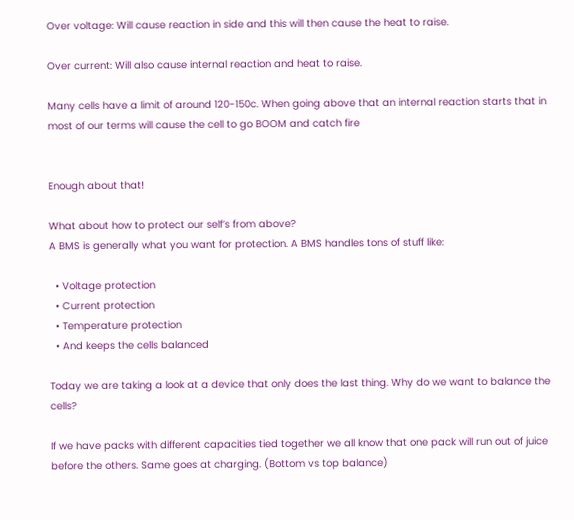Over voltage: Will cause reaction in side and this will then cause the heat to raise.

Over current: Will also cause internal reaction and heat to raise.

Many cells have a limit of around 120-150c. When going above that an internal reaction starts that in most of our terms will cause the cell to go BOOM and catch fire


Enough about that!

What about how to protect our self’s from above?
A BMS is generally what you want for protection. A BMS handles tons of stuff like:

  • Voltage protection
  • Current protection
  • Temperature protection
  • And keeps the cells balanced

Today we are taking a look at a device that only does the last thing. Why do we want to balance the cells?

If we have packs with different capacities tied together we all know that one pack will run out of juice before the others. Same goes at charging. (Bottom vs top balance)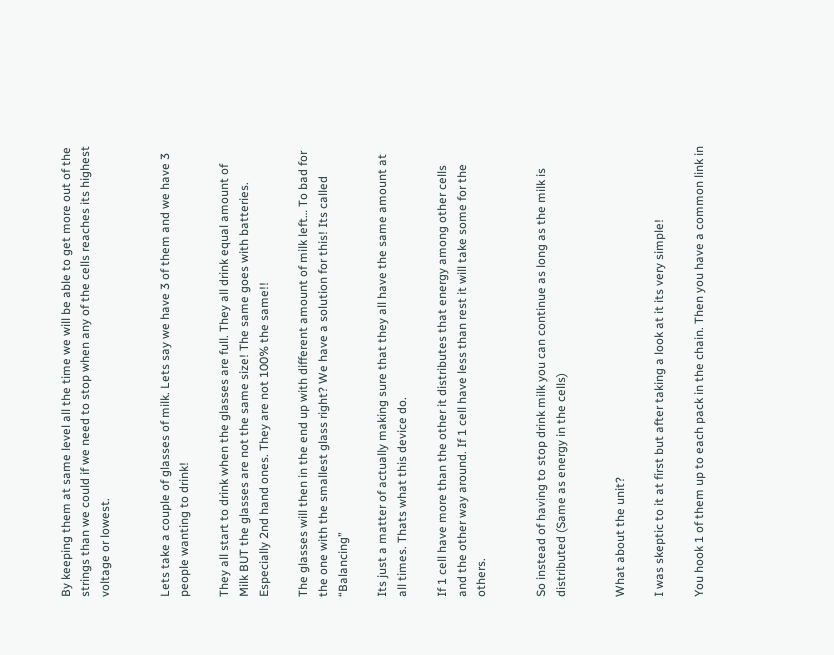By keeping them at same level all the time we will be able to get more out of the strings than we could if we need to stop when any of the cells reaches its highest voltage or lowest.


Lets take a couple of glasses of milk. Lets say we have 3 of them and we have 3 people wanting to drink!

They all start to drink when the glasses are full. They all drink equal amount of Milk BUT the glasses are not the same size! The same goes with batteries. Especially 2nd hand ones. They are not 100% the same!!

The glasses will then in the end up with different amount of milk left… To bad for the one with the smallest glass right? We have a solution for this! Its called “Balancing”

Its just a matter of actually making sure that they all have the same amount at all times. Thats what this device do.

If 1 cell have more than the other it distributes that energy among other cells and the other way around. If 1 cell have less than rest it will take some for the others.


So instead of having to stop drink milk you can continue as long as the milk is distributed (Same as energy in the cells)


What about the unit?

I was skeptic to it at first but after taking a look at it its very simple!

You hook 1 of them up to each pack in the chain. Then you have a common link in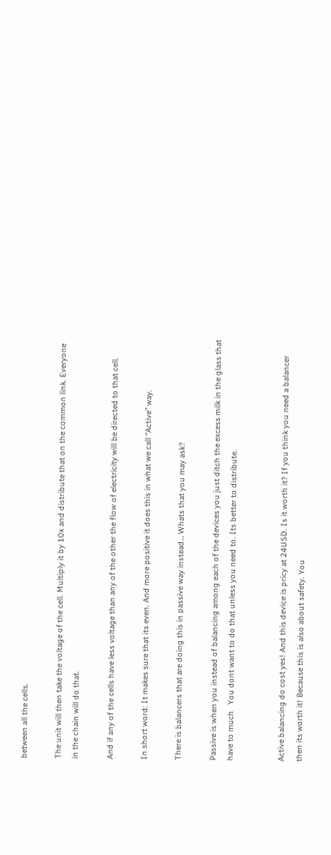between all the cells.

The unit will then take the voltage of the cell. Multiply it by 10x and distribute that on the common link. Everyone in the chain will do that.

And if any of the cells have less voltage than any of the other the flow of electricity will be directed to that cell.

In short word: It makes sure that its even. And more positive it does this in what we call “Active” way.

There is balancers that are doing this in passive way instead… Whats that you may ask?

Passive is when you instead of balancing among each of the devices you just ditch the excess milk in the glass that have to much   You dont want to do that unless you need to. Its better to distribute.


Active balancing do cost yes! And this device is pricy at 24USD. Is it worth it? If you think you need a balancer then its worth it! Because this is also about safety. You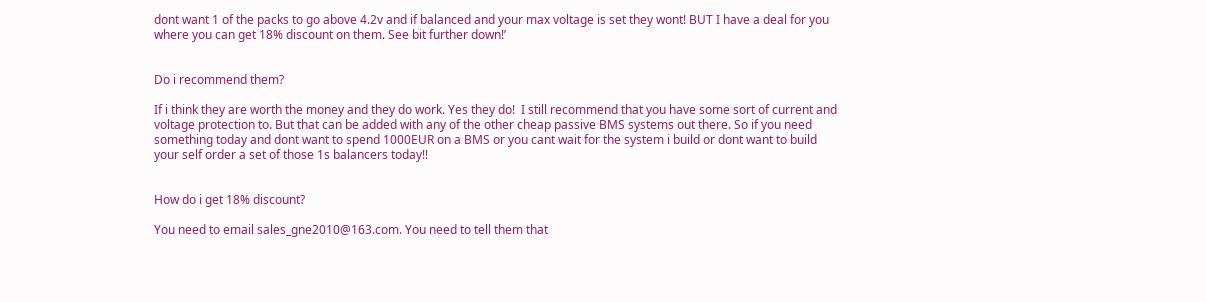dont want 1 of the packs to go above 4.2v and if balanced and your max voltage is set they wont! BUT I have a deal for you where you can get 18% discount on them. See bit further down!’


Do i recommend them?

If i think they are worth the money and they do work. Yes they do!  I still recommend that you have some sort of current and voltage protection to. But that can be added with any of the other cheap passive BMS systems out there. So if you need something today and dont want to spend 1000EUR on a BMS or you cant wait for the system i build or dont want to build your self order a set of those 1s balancers today!!


How do i get 18% discount?

You need to email sales_gne2010@163.com. You need to tell them that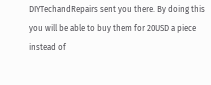DIYTechandRepairs sent you there. By doing this you will be able to buy them for 20USD a piece instead of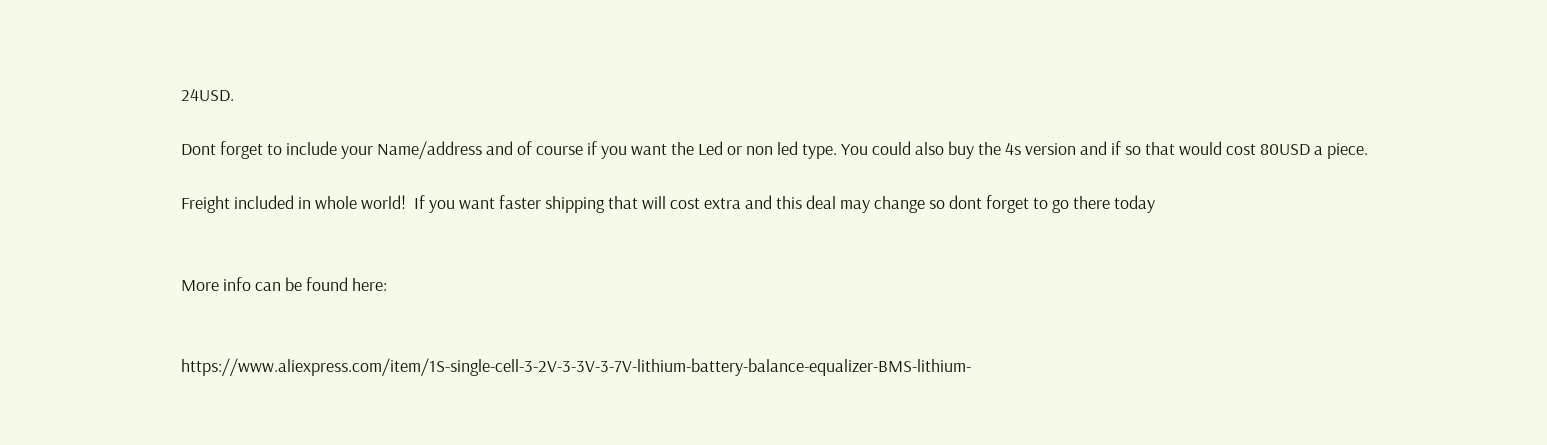24USD.

Dont forget to include your Name/address and of course if you want the Led or non led type. You could also buy the 4s version and if so that would cost 80USD a piece.

Freight included in whole world!  If you want faster shipping that will cost extra and this deal may change so dont forget to go there today


More info can be found here:


https://www.aliexpress.com/item/1S-single-cell-3-2V-3-3V-3-7V-lithium-battery-balance-equalizer-BMS-lithium-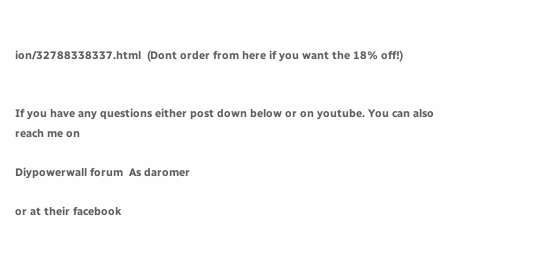ion/32788338337.html  (Dont order from here if you want the 18% off!)


If you have any questions either post down below or on youtube. You can also reach me on

Diypowerwall forum  As daromer

or at their facebook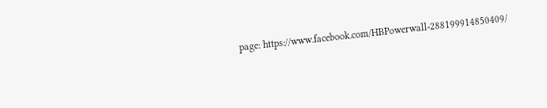page: https://www.facebook.com/HBPowerwall-288199914850409/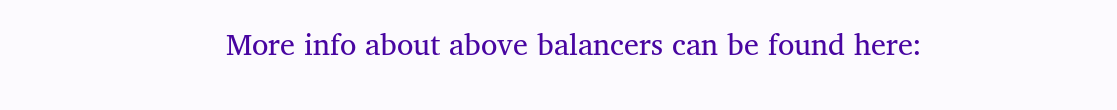More info about above balancers can be found here: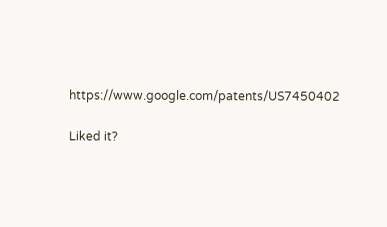https://www.google.com/patents/US7450402

Liked it?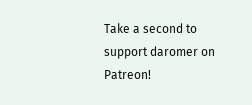Take a second to support daromer on Patreon!